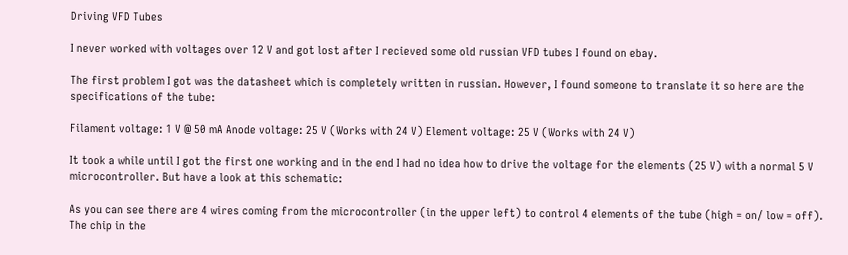Driving VFD Tubes

I never worked with voltages over 12 V and got lost after I recieved some old russian VFD tubes I found on ebay.

The first problem I got was the datasheet which is completely written in russian. However, I found someone to translate it so here are the specifications of the tube:

Filament voltage: 1 V @ 50 mA Anode voltage: 25 V (Works with 24 V) Element voltage: 25 V (Works with 24 V)

It took a while until I got the first one working and in the end I had no idea how to drive the voltage for the elements (25 V) with a normal 5 V microcontroller. But have a look at this schematic:

As you can see there are 4 wires coming from the microcontroller (in the upper left) to control 4 elements of the tube (high = on/ low = off). The chip in the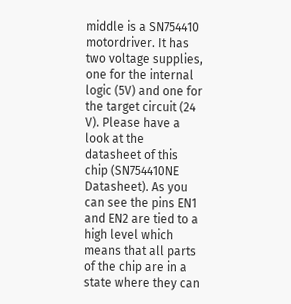middle is a SN754410 motordriver. It has two voltage supplies, one for the internal logic (5V) and one for the target circuit (24 V). Please have a look at the datasheet of this chip (SN754410NE Datasheet). As you can see the pins EN1 and EN2 are tied to a high level which means that all parts of the chip are in a state where they can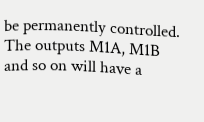be permanently controlled. The outputs M1A, M1B and so on will have a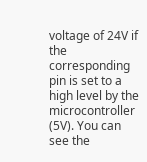voltage of 24V if the corresponding pin is set to a high level by the microcontroller (5V). You can see the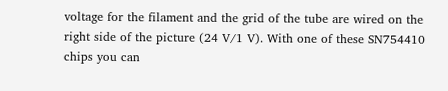voltage for the filament and the grid of the tube are wired on the right side of the picture (24 V/1 V). With one of these SN754410 chips you can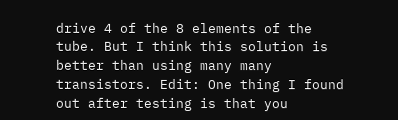drive 4 of the 8 elements of the tube. But I think this solution is better than using many many transistors. Edit: One thing I found out after testing is that you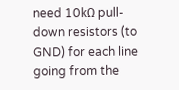need 10kΩ pull-down resistors (to GND) for each line going from the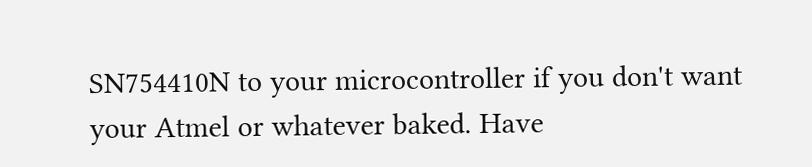SN754410N to your microcontroller if you don't want your Atmel or whatever baked. Have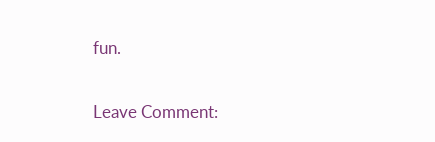fun.

Leave Comment: